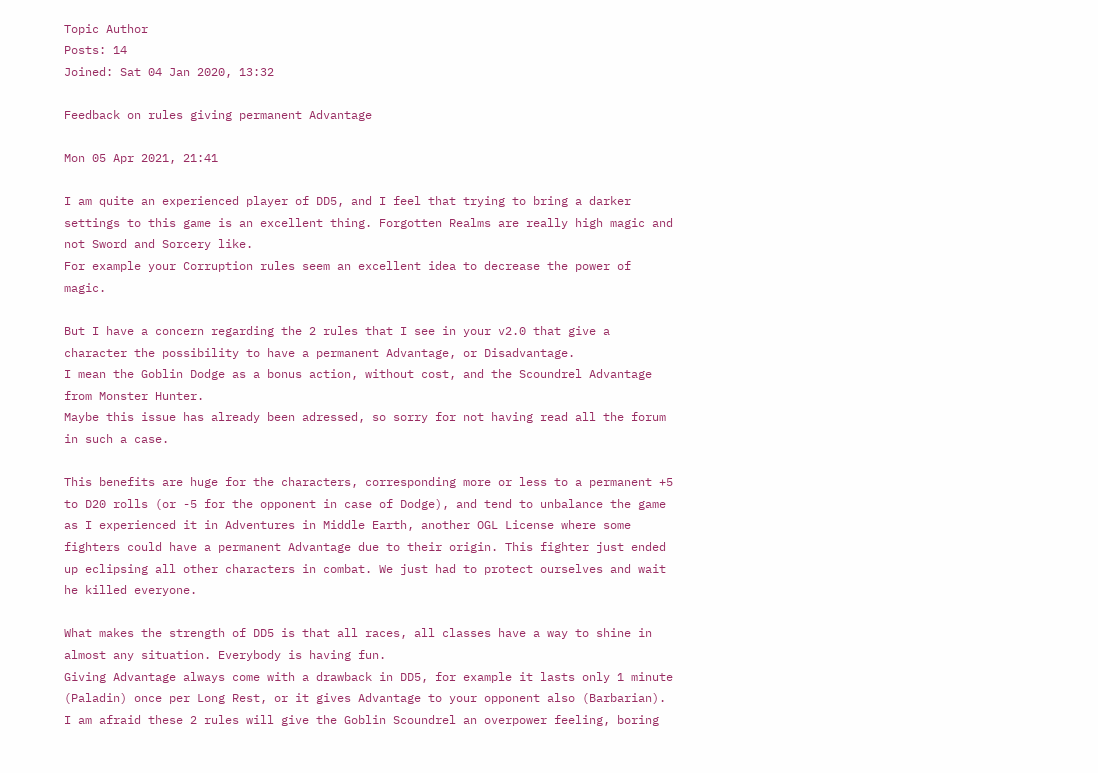Topic Author
Posts: 14
Joined: Sat 04 Jan 2020, 13:32

Feedback on rules giving permanent Advantage

Mon 05 Apr 2021, 21:41

I am quite an experienced player of DD5, and I feel that trying to bring a darker settings to this game is an excellent thing. Forgotten Realms are really high magic and not Sword and Sorcery like.
For example your Corruption rules seem an excellent idea to decrease the power of magic.

But I have a concern regarding the 2 rules that I see in your v2.0 that give a character the possibility to have a permanent Advantage, or Disadvantage.
I mean the Goblin Dodge as a bonus action, without cost, and the Scoundrel Advantage from Monster Hunter.
Maybe this issue has already been adressed, so sorry for not having read all the forum in such a case.

This benefits are huge for the characters, corresponding more or less to a permanent +5 to D20 rolls (or -5 for the opponent in case of Dodge), and tend to unbalance the game as I experienced it in Adventures in Middle Earth, another OGL License where some fighters could have a permanent Advantage due to their origin. This fighter just ended up eclipsing all other characters in combat. We just had to protect ourselves and wait he killed everyone.

What makes the strength of DD5 is that all races, all classes have a way to shine in almost any situation. Everybody is having fun.
Giving Advantage always come with a drawback in DD5, for example it lasts only 1 minute (Paladin) once per Long Rest, or it gives Advantage to your opponent also (Barbarian).
I am afraid these 2 rules will give the Goblin Scoundrel an overpower feeling, boring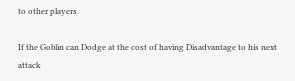to other players.

If the Goblin can Dodge at the cost of having Disadvantage to his next attack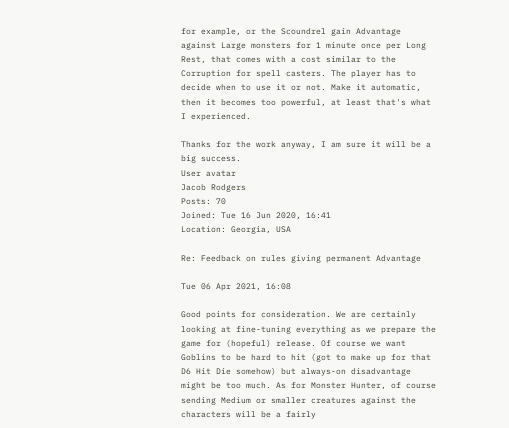for example, or the Scoundrel gain Advantage against Large monsters for 1 minute once per Long Rest, that comes with a cost similar to the Corruption for spell casters. The player has to decide when to use it or not. Make it automatic, then it becomes too powerful, at least that's what I experienced.

Thanks for the work anyway, I am sure it will be a big success.
User avatar
Jacob Rodgers
Posts: 70
Joined: Tue 16 Jun 2020, 16:41
Location: Georgia, USA

Re: Feedback on rules giving permanent Advantage

Tue 06 Apr 2021, 16:08

Good points for consideration. We are certainly looking at fine-tuning everything as we prepare the game for (hopeful) release. Of course we want Goblins to be hard to hit (got to make up for that D6 Hit Die somehow) but always-on disadvantage might be too much. As for Monster Hunter, of course sending Medium or smaller creatures against the characters will be a fairly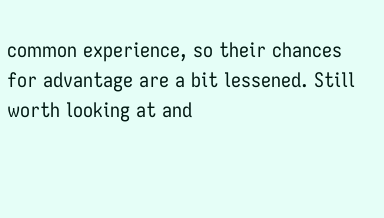common experience, so their chances for advantage are a bit lessened. Still worth looking at and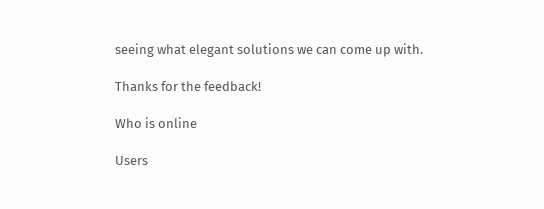seeing what elegant solutions we can come up with.

Thanks for the feedback!

Who is online

Users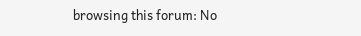browsing this forum: No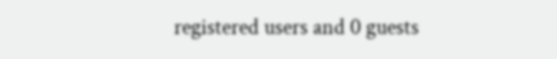registered users and 0 guests